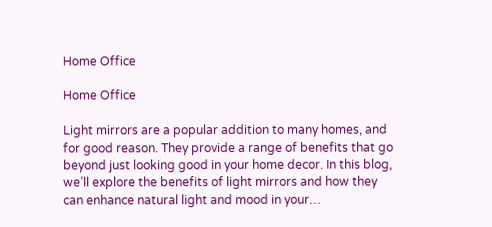Home Office

Home Office

Light mirrors are a popular addition to many homes, and for good reason. They provide a range of benefits that go beyond just looking good in your home decor. In this blog, we’ll explore the benefits of light mirrors and how they can enhance natural light and mood in your…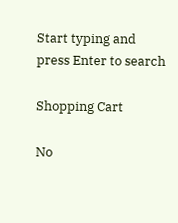Start typing and press Enter to search

Shopping Cart

No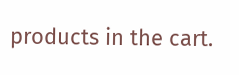products in the cart.